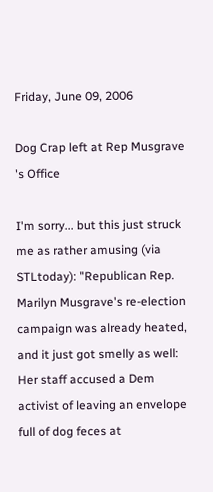Friday, June 09, 2006

Dog Crap left at Rep Musgrave 's Office

I'm sorry... but this just struck me as rather amusing (via STLtoday): "Republican Rep. Marilyn Musgrave's re-election campaign was already heated, and it just got smelly as well: Her staff accused a Dem activist of leaving an envelope full of dog feces at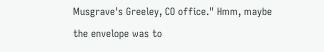Musgrave's Greeley, CO office." Hmm, maybe the envelope was to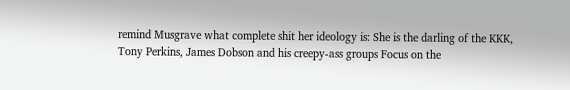remind Musgrave what complete shit her ideology is: She is the darling of the KKK, Tony Perkins, James Dobson and his creepy-ass groups Focus on the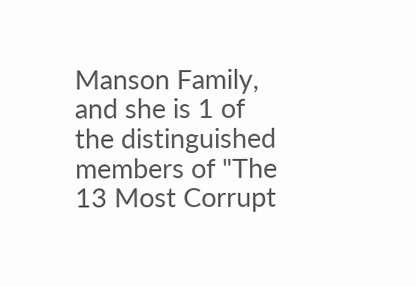Manson Family, and she is 1 of the distinguished members of "The 13 Most Corrupt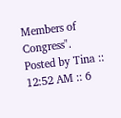Members of Congress".
Posted by Tina :: 12:52 AM :: 6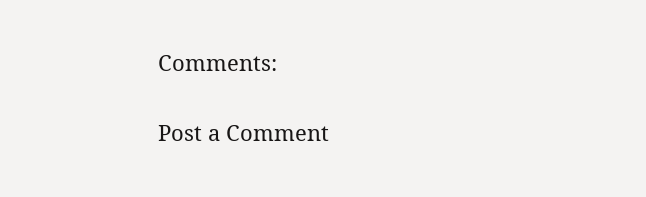Comments:

Post a Comment